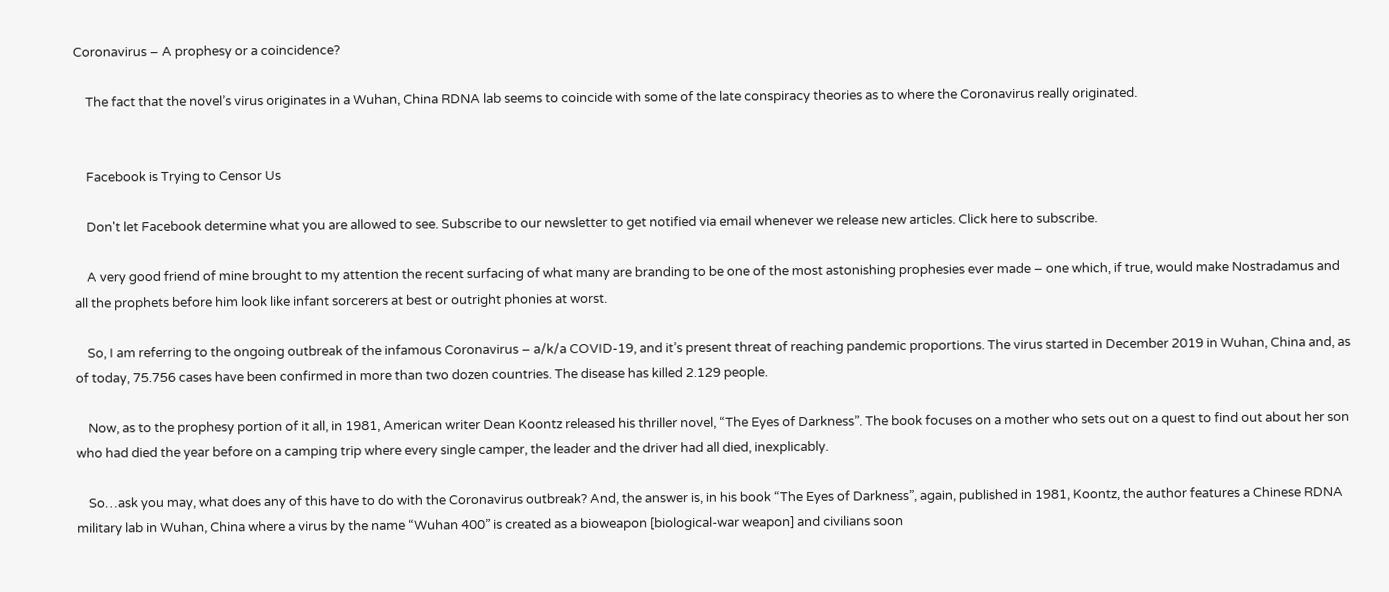Coronavirus – A prophesy or a coincidence?

    The fact that the novel’s virus originates in a Wuhan, China RDNA lab seems to coincide with some of the late conspiracy theories as to where the Coronavirus really originated.


    Facebook is Trying to Censor Us

    Don't let Facebook determine what you are allowed to see. Subscribe to our newsletter to get notified via email whenever we release new articles. Click here to subscribe.

    A very good friend of mine brought to my attention the recent surfacing of what many are branding to be one of the most astonishing prophesies ever made – one which, if true, would make Nostradamus and all the prophets before him look like infant sorcerers at best or outright phonies at worst.

    So, I am referring to the ongoing outbreak of the infamous Coronavirus – a/k/a COVID-19, and it’s present threat of reaching pandemic proportions. The virus started in December 2019 in Wuhan, China and, as of today, 75.756 cases have been confirmed in more than two dozen countries. The disease has killed 2.129 people.

    Now, as to the prophesy portion of it all, in 1981, American writer Dean Koontz released his thriller novel, “The Eyes of Darkness”. The book focuses on a mother who sets out on a quest to find out about her son who had died the year before on a camping trip where every single camper, the leader and the driver had all died, inexplicably.

    So…ask you may, what does any of this have to do with the Coronavirus outbreak? And, the answer is, in his book “The Eyes of Darkness”, again, published in 1981, Koontz, the author features a Chinese RDNA military lab in Wuhan, China where a virus by the name “Wuhan 400” is created as a bioweapon [biological-war weapon] and civilians soon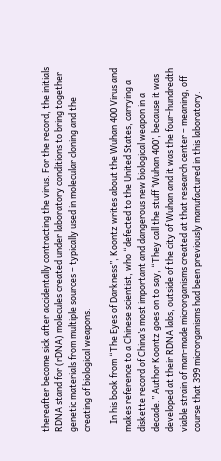thereafter become sick after accidentally contracting the virus. For the record, the initials RDNA stand for (rDNA) molecules created under laboratory conditions to bring together genetic materials from multiple sources – typically used in molecular cloning and the creating of biological weapons.

    In his book from “The Eyes of Darkness”, Koontz writes about the Wuhan 400 Virus and makes reference to a Chinese scientist, who “defected to the United States, carrying a diskette record of China’s most important and dangerous new biological weapon in a decade.” Author Koontz goes on to say, “They call the stuff ‘Wuhan 400’, because it was developed at their RDNA labs, outside of the city of Wuhan and it was the four-hundredth viable strain of man-made microrganisms created at that research center – meaning, off course that 399 microrganisms had been previously manufactured in this laboratory.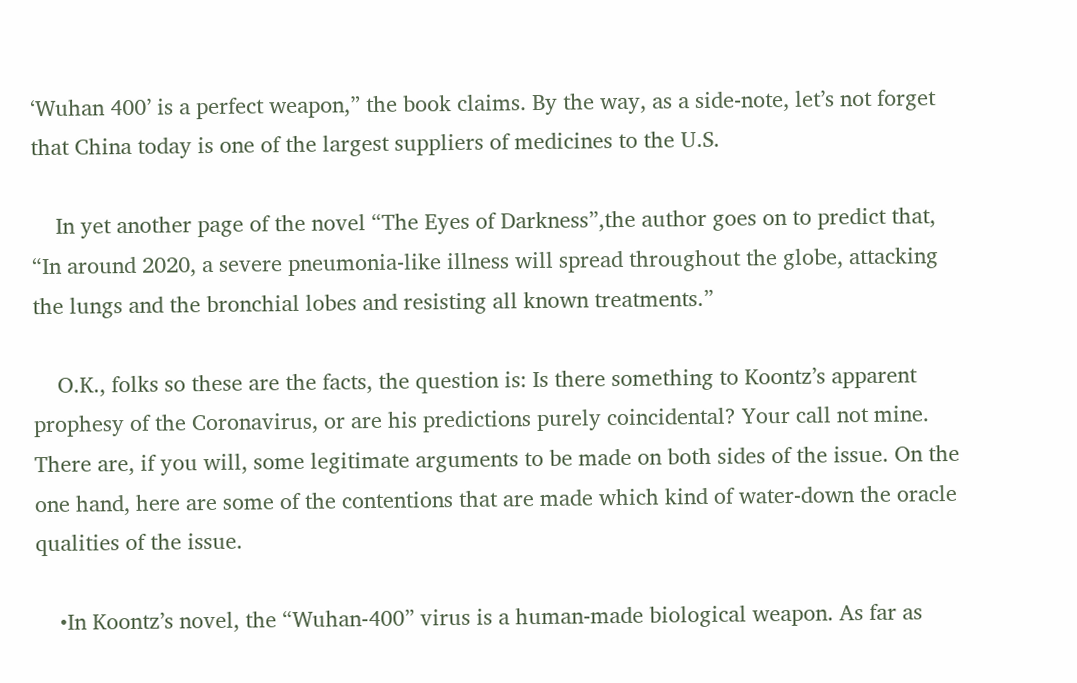‘Wuhan 400’ is a perfect weapon,” the book claims. By the way, as a side-note, let’s not forget that China today is one of the largest suppliers of medicines to the U.S.

    In yet another page of the novel “The Eyes of Darkness”,the author goes on to predict that, “In around 2020, a severe pneumonia-like illness will spread throughout the globe, attacking the lungs and the bronchial lobes and resisting all known treatments.”

    O.K., folks so these are the facts, the question is: Is there something to Koontz’s apparent prophesy of the Coronavirus, or are his predictions purely coincidental? Your call not mine. There are, if you will, some legitimate arguments to be made on both sides of the issue. On the one hand, here are some of the contentions that are made which kind of water-down the oracle qualities of the issue.

    •In Koontz’s novel, the “Wuhan-400” virus is a human-made biological weapon. As far as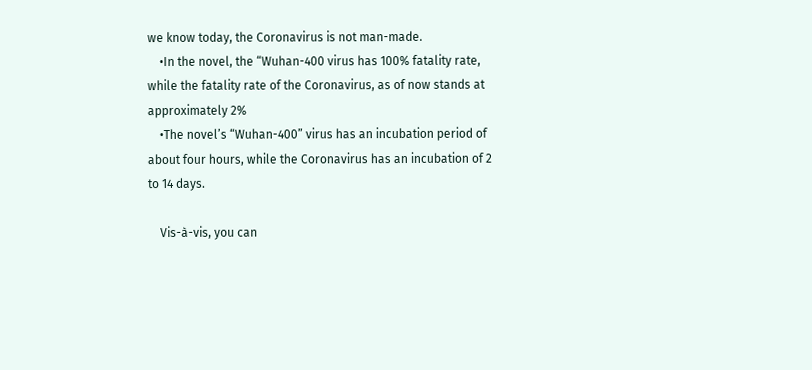we know today, the Coronavirus is not man-made.
    •In the novel, the “Wuhan-400 virus has 100% fatality rate, while the fatality rate of the Coronavirus, as of now stands at approximately 2%
    •The novel’s “Wuhan-400” virus has an incubation period of about four hours, while the Coronavirus has an incubation of 2 to 14 days.

    Vis-à-vis, you can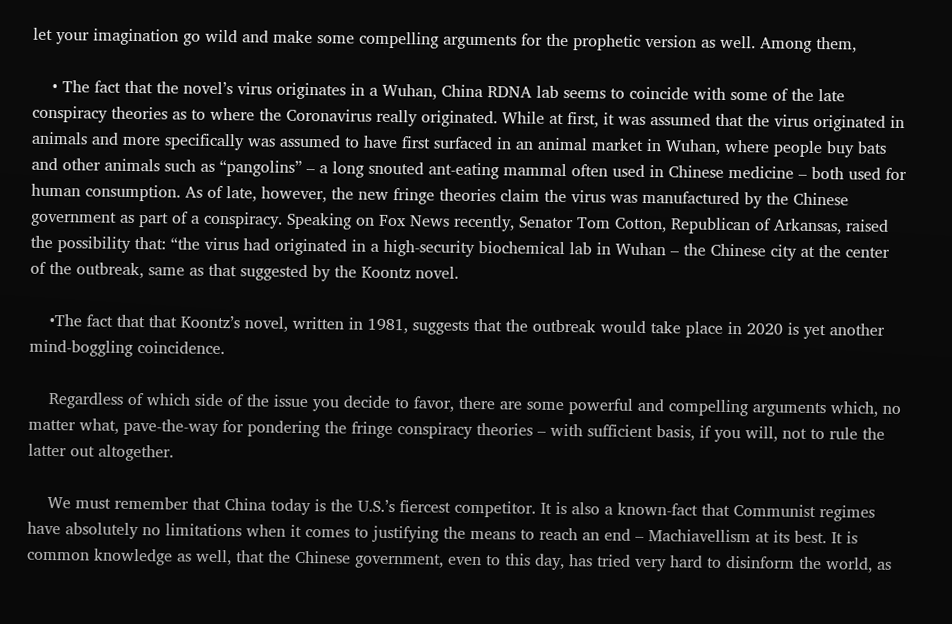let your imagination go wild and make some compelling arguments for the prophetic version as well. Among them,

    • The fact that the novel’s virus originates in a Wuhan, China RDNA lab seems to coincide with some of the late conspiracy theories as to where the Coronavirus really originated. While at first, it was assumed that the virus originated in animals and more specifically was assumed to have first surfaced in an animal market in Wuhan, where people buy bats and other animals such as “pangolins” – a long snouted ant-eating mammal often used in Chinese medicine – both used for human consumption. As of late, however, the new fringe theories claim the virus was manufactured by the Chinese government as part of a conspiracy. Speaking on Fox News recently, Senator Tom Cotton, Republican of Arkansas, raised the possibility that: “the virus had originated in a high-security biochemical lab in Wuhan – the Chinese city at the center of the outbreak, same as that suggested by the Koontz novel.

    •The fact that that Koontz’s novel, written in 1981, suggests that the outbreak would take place in 2020 is yet another mind-boggling coincidence.

    Regardless of which side of the issue you decide to favor, there are some powerful and compelling arguments which, no matter what, pave-the-way for pondering the fringe conspiracy theories – with sufficient basis, if you will, not to rule the latter out altogether.

    We must remember that China today is the U.S.’s fiercest competitor. It is also a known-fact that Communist regimes have absolutely no limitations when it comes to justifying the means to reach an end – Machiavellism at its best. It is common knowledge as well, that the Chinese government, even to this day, has tried very hard to disinform the world, as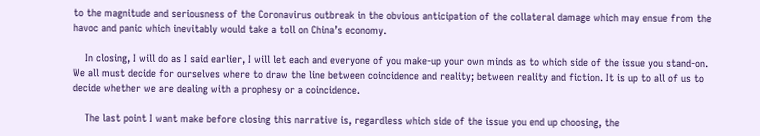to the magnitude and seriousness of the Coronavirus outbreak in the obvious anticipation of the collateral damage which may ensue from the havoc and panic which inevitably would take a toll on China’s economy.

    In closing, I will do as I said earlier, I will let each and everyone of you make-up your own minds as to which side of the issue you stand-on. We all must decide for ourselves where to draw the line between coincidence and reality; between reality and fiction. It is up to all of us to decide whether we are dealing with a prophesy or a coincidence.

    The last point I want make before closing this narrative is, regardless which side of the issue you end up choosing, the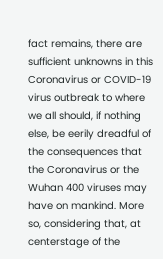fact remains, there are sufficient unknowns in this Coronavirus or COVID-19 virus outbreak to where we all should, if nothing else, be eerily dreadful of the consequences that the Coronavirus or the Wuhan 400 viruses may have on mankind. More so, considering that, at centerstage of the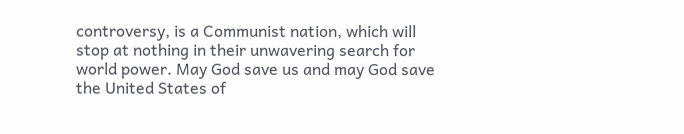controversy, is a Communist nation, which will stop at nothing in their unwavering search for world power. May God save us and may God save the United States of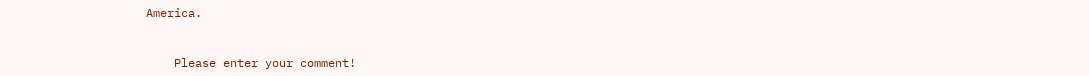America.


    Please enter your comment!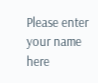Please enter your name here